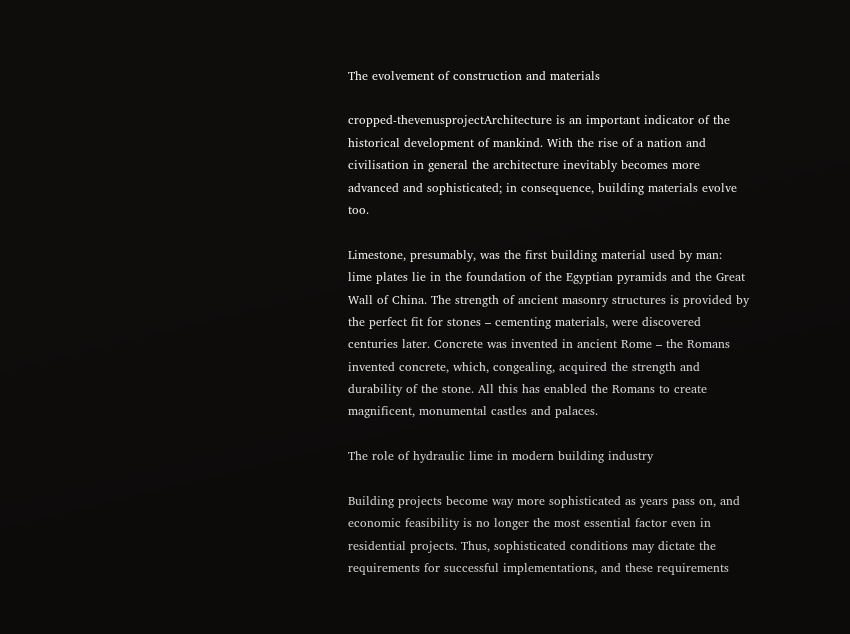The evolvement of construction and materials

cropped-thevenusprojectArchitecture is an important indicator of the historical development of mankind. With the rise of a nation and civilisation in general the architecture inevitably becomes more advanced and sophisticated; in consequence, building materials evolve too.

Limestone, presumably, was the first building material used by man: lime plates lie in the foundation of the Egyptian pyramids and the Great Wall of China. The strength of ancient masonry structures is provided by the perfect fit for stones – cementing materials, were discovered centuries later. Concrete was invented in ancient Rome – the Romans invented concrete, which, congealing, acquired the strength and durability of the stone. All this has enabled the Romans to create magnificent, monumental castles and palaces.

The role of hydraulic lime in modern building industry

Building projects become way more sophisticated as years pass on, and economic feasibility is no longer the most essential factor even in residential projects. Thus, sophisticated conditions may dictate the requirements for successful implementations, and these requirements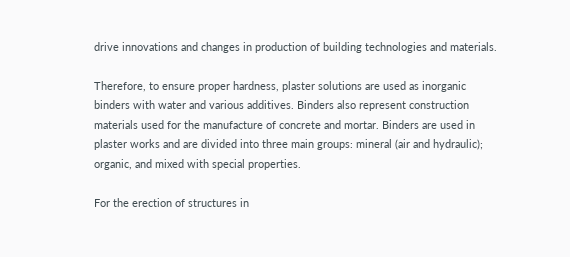drive innovations and changes in production of building technologies and materials.

Therefore, to ensure proper hardness, plaster solutions are used as inorganic binders with water and various additives. Binders also represent construction materials used for the manufacture of concrete and mortar. Binders are used in plaster works and are divided into three main groups: mineral (air and hydraulic); organic, and mixed with special properties.

For the erection of structures in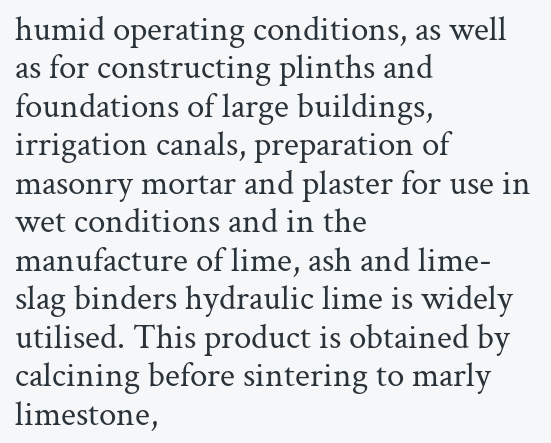humid operating conditions, as well as for constructing plinths and foundations of large buildings, irrigation canals, preparation of masonry mortar and plaster for use in wet conditions and in the manufacture of lime, ash and lime-slag binders hydraulic lime is widely utilised. This product is obtained by calcining before sintering to marly limestone,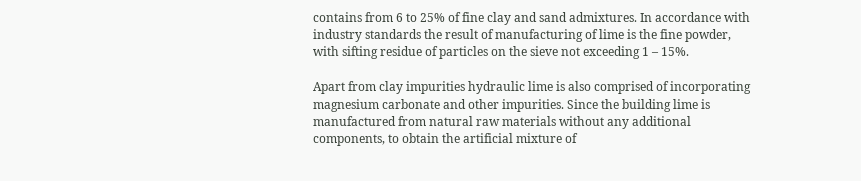contains from 6 to 25% of fine clay and sand admixtures. In accordance with industry standards the result of manufacturing of lime is the fine powder, with sifting residue of particles on the sieve not exceeding 1 – 15%.

Apart from clay impurities hydraulic lime is also comprised of incorporating magnesium carbonate and other impurities. Since the building lime is manufactured from natural raw materials without any additional components, to obtain the artificial mixture of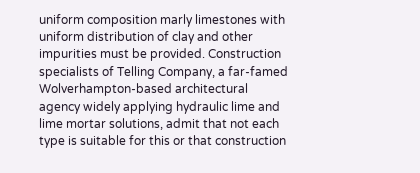uniform composition marly limestones with uniform distribution of clay and other impurities must be provided. Construction specialists of Telling Company, a far-famed Wolverhampton-based architectural agency widely applying hydraulic lime and lime mortar solutions, admit that not each type is suitable for this or that construction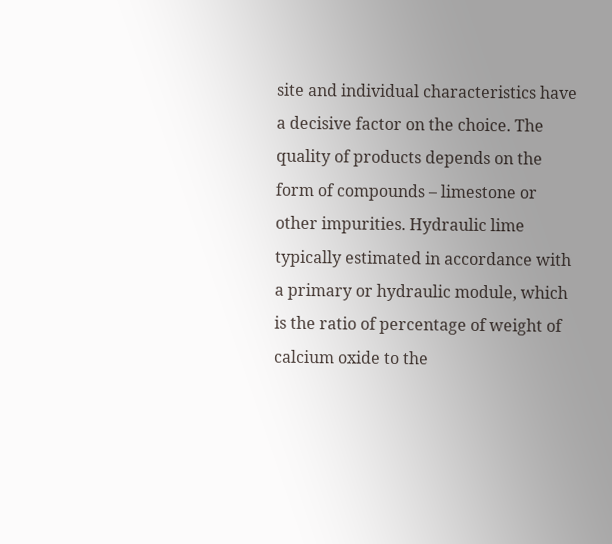site and individual characteristics have a decisive factor on the choice. The quality of products depends on the form of compounds – limestone or other impurities. Hydraulic lime typically estimated in accordance with a primary or hydraulic module, which is the ratio of percentage of weight of calcium oxide to the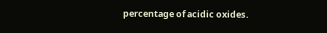percentage of acidic oxides.